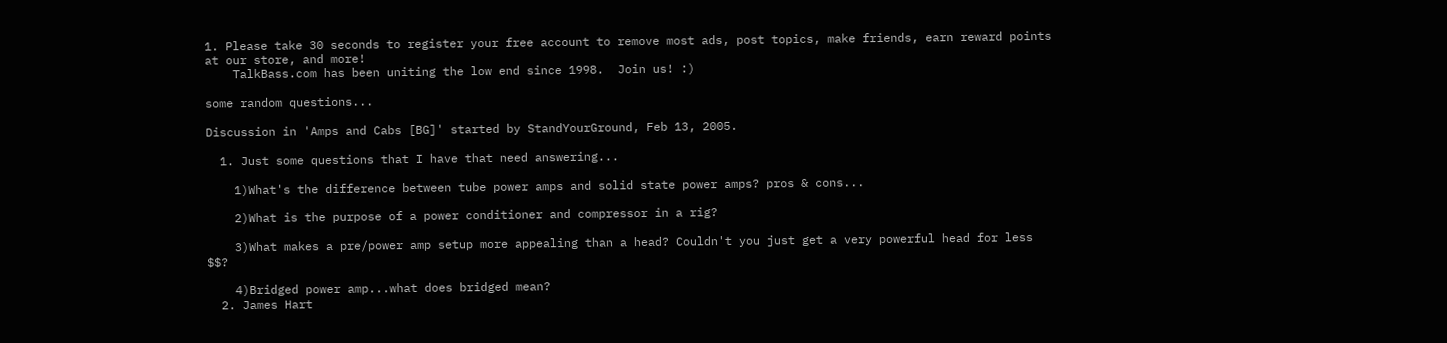1. Please take 30 seconds to register your free account to remove most ads, post topics, make friends, earn reward points at our store, and more!
    TalkBass.com has been uniting the low end since 1998.  Join us! :)

some random questions...

Discussion in 'Amps and Cabs [BG]' started by StandYourGround, Feb 13, 2005.

  1. Just some questions that I have that need answering...

    1)What's the difference between tube power amps and solid state power amps? pros & cons...

    2)What is the purpose of a power conditioner and compressor in a rig?

    3)What makes a pre/power amp setup more appealing than a head? Couldn't you just get a very powerful head for less $$?

    4)Bridged power amp...what does bridged mean?
  2. James Hart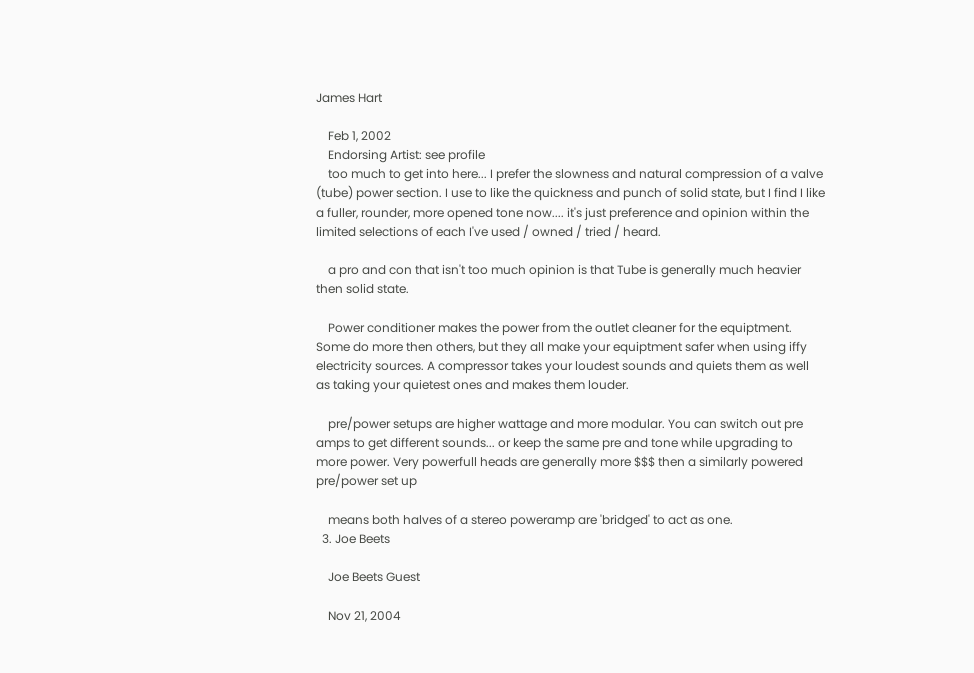James Hart

    Feb 1, 2002
    Endorsing Artist: see profile
    too much to get into here... I prefer the slowness and natural compression of a valve (tube) power section. I use to like the quickness and punch of solid state, but I find I like a fuller, rounder, more opened tone now.... it's just preference and opinion within the limited selections of each I've used / owned / tried / heard.

    a pro and con that isn't too much opinion is that Tube is generally much heavier then solid state.

    Power conditioner makes the power from the outlet cleaner for the equiptment. Some do more then others, but they all make your equiptment safer when using iffy electricity sources. A compressor takes your loudest sounds and quiets them as well as taking your quietest ones and makes them louder.

    pre/power setups are higher wattage and more modular. You can switch out pre amps to get different sounds... or keep the same pre and tone while upgrading to more power. Very powerfull heads are generally more $$$ then a similarly powered pre/power set up

    means both halves of a stereo poweramp are 'bridged' to act as one.
  3. Joe Beets

    Joe Beets Guest

    Nov 21, 2004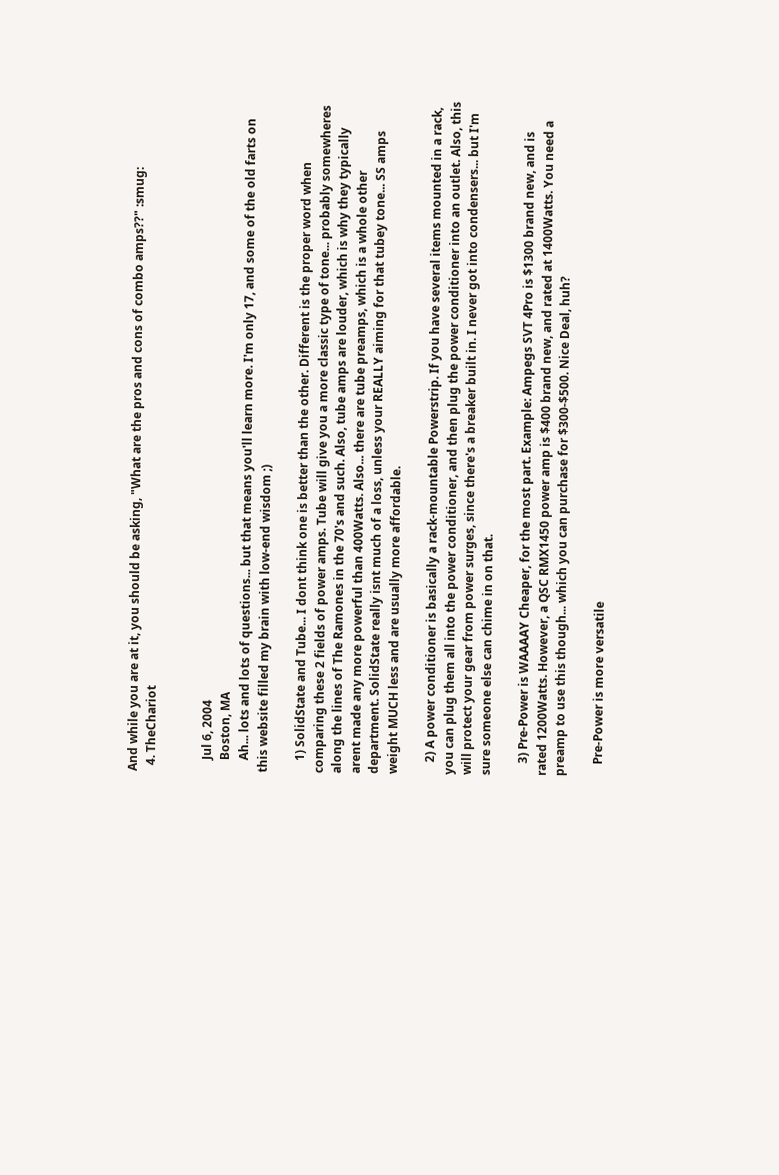And while you are at it, you should be asking, "What are the pros and cons of combo amps??" :smug:
  4. TheChariot


    Jul 6, 2004
    Boston, MA
    Ah... lots and lots of questions... but that means you'll learn more. I'm only 17, and some of the old farts on this website filled my brain with low-end wisdom ;)

    1) SolidState and Tube... I dont think one is better than the other. Different is the proper word when comparing these 2 fields of power amps. Tube will give you a more classic type of tone... probably somewheres along the lines of The Ramones in the 70's and such. Also, tube amps are louder, which is why they typically arent made any more powerful than 400Watts. Also... there are tube preamps, which is a whole other department. SolidState really isnt much of a loss, unless your REALLY aiming for that tubey tone... SS amps weight MUCH less and are usually more affordable.

    2) A power conditioner is basically a rack-mountable Powerstrip. If you have several items mounted in a rack, you can plug them all into the power conditioner, and then plug the power conditioner into an outlet. Also, this will protect your gear from power surges, since there's a breaker built in. I never got into condensers... but I'm sure someone else can chime in on that.

    3) Pre-Power is WAAAAY Cheaper, for the most part. Example: Ampegs SVT 4Pro is $1300 brand new, and is rated 1200Watts. However, a QSC RMX1450 power amp is $400 brand new, and rated at 1400Watts. You need a preamp to use this though... which you can purchase for $300-$500. Nice Deal, huh?

    Pre-Power is more versatile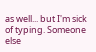as well... but I'm sick of typing. Someone else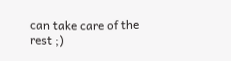can take care of the rest ;)